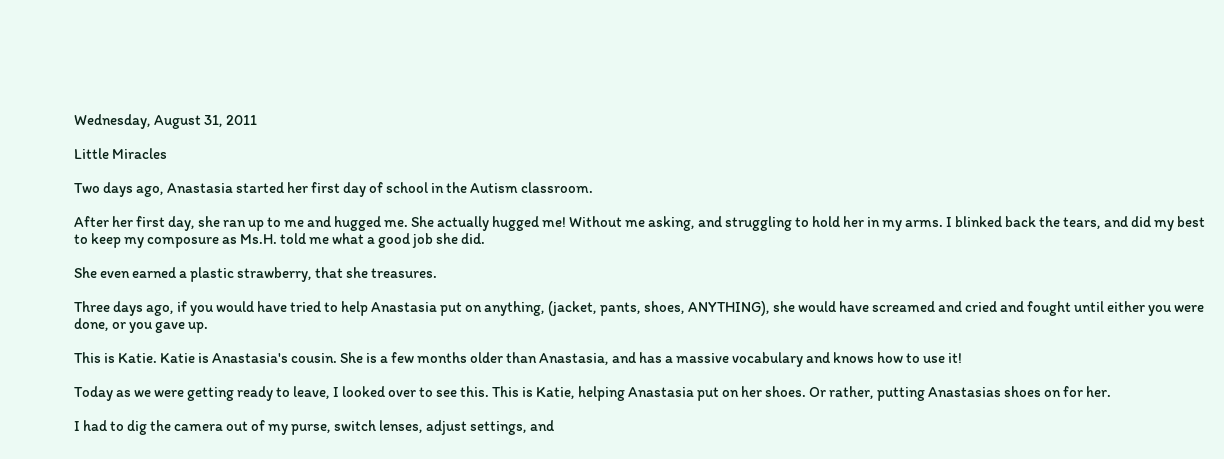Wednesday, August 31, 2011

Little Miracles

Two days ago, Anastasia started her first day of school in the Autism classroom.

After her first day, she ran up to me and hugged me. She actually hugged me! Without me asking, and struggling to hold her in my arms. I blinked back the tears, and did my best to keep my composure as Ms.H. told me what a good job she did.

She even earned a plastic strawberry, that she treasures.

Three days ago, if you would have tried to help Anastasia put on anything, (jacket, pants, shoes, ANYTHING), she would have screamed and cried and fought until either you were done, or you gave up.

This is Katie. Katie is Anastasia's cousin. She is a few months older than Anastasia, and has a massive vocabulary and knows how to use it!

Today as we were getting ready to leave, I looked over to see this. This is Katie, helping Anastasia put on her shoes. Or rather, putting Anastasias shoes on for her.

I had to dig the camera out of my purse, switch lenses, adjust settings, and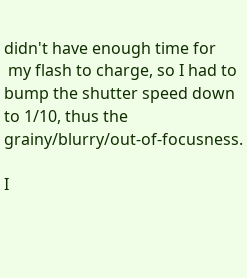didn't have enough time for
 my flash to charge, so I had to bump the shutter speed down to 1/10, thus the grainy/blurry/out-of-focusness.

I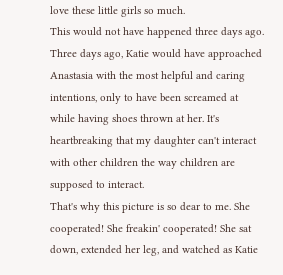love these little girls so much.
This would not have happened three days ago. Three days ago, Katie would have approached Anastasia with the most helpful and caring intentions, only to have been screamed at while having shoes thrown at her. It's heartbreaking that my daughter can't interact with other children the way children are supposed to interact.
That's why this picture is so dear to me. She cooperated! She freakin' cooperated! She sat down, extended her leg, and watched as Katie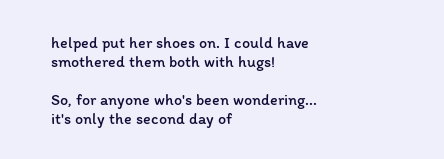helped put her shoes on. I could have smothered them both with hugs!

So, for anyone who's been wondering... it's only the second day of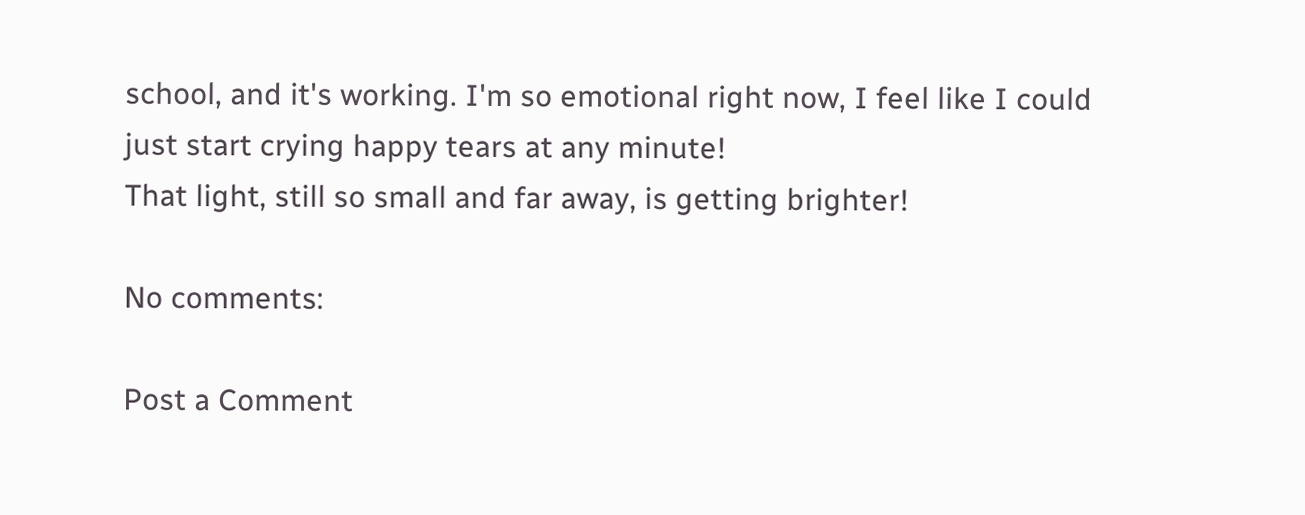school, and it's working. I'm so emotional right now, I feel like I could just start crying happy tears at any minute!
That light, still so small and far away, is getting brighter!

No comments:

Post a Comment